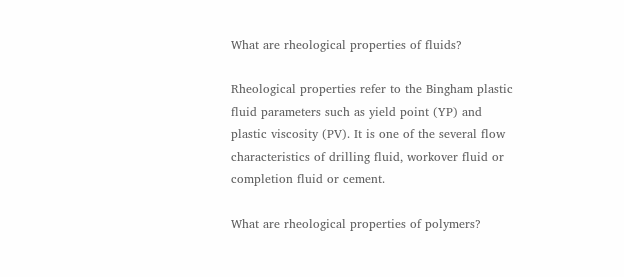What are rheological properties of fluids?

Rheological properties refer to the Bingham plastic fluid parameters such as yield point (YP) and plastic viscosity (PV). It is one of the several flow characteristics of drilling fluid, workover fluid or completion fluid or cement.

What are rheological properties of polymers?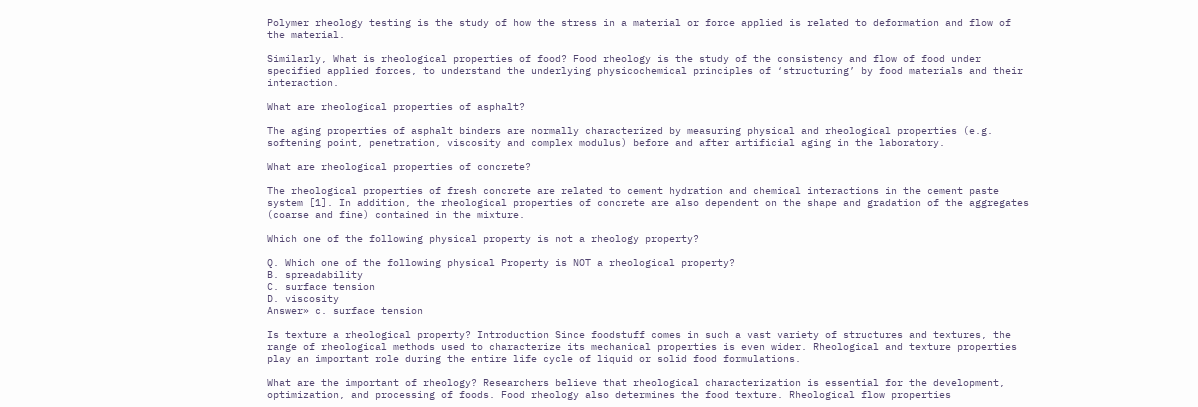Polymer rheology testing is the study of how the stress in a material or force applied is related to deformation and flow of the material.

Similarly, What is rheological properties of food? Food rheology is the study of the consistency and flow of food under specified applied forces, to understand the underlying physicochemical principles of ‘structuring’ by food materials and their interaction.

What are rheological properties of asphalt?

The aging properties of asphalt binders are normally characterized by measuring physical and rheological properties (e.g. softening point, penetration, viscosity and complex modulus) before and after artificial aging in the laboratory.

What are rheological properties of concrete?

The rheological properties of fresh concrete are related to cement hydration and chemical interactions in the cement paste system [1]. In addition, the rheological properties of concrete are also dependent on the shape and gradation of the aggregates (coarse and fine) contained in the mixture.

Which one of the following physical property is not a rheology property?

Q. Which one of the following physical Property is NOT a rheological property?
B. spreadability
C. surface tension
D. viscosity
Answer» c. surface tension

Is texture a rheological property? Introduction Since foodstuff comes in such a vast variety of structures and textures, the range of rheological methods used to characterize its mechanical properties is even wider. Rheological and texture properties play an important role during the entire life cycle of liquid or solid food formulations.

What are the important of rheology? Researchers believe that rheological characterization is essential for the development, optimization, and processing of foods. Food rheology also determines the food texture. Rheological flow properties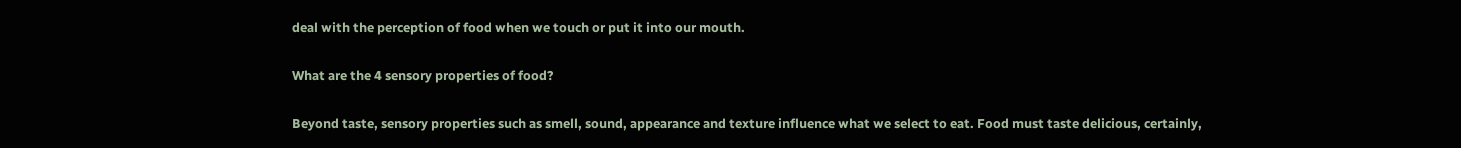deal with the perception of food when we touch or put it into our mouth.

What are the 4 sensory properties of food?

Beyond taste, sensory properties such as smell, sound, appearance and texture influence what we select to eat. Food must taste delicious, certainly,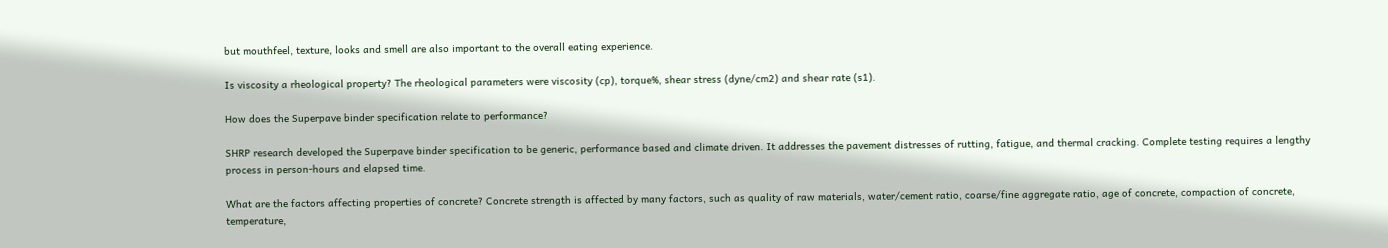but mouthfeel, texture, looks and smell are also important to the overall eating experience.

Is viscosity a rheological property? The rheological parameters were viscosity (cp), torque%, shear stress (dyne/cm2) and shear rate (s1).

How does the Superpave binder specification relate to performance?

SHRP research developed the Superpave binder specification to be generic, performance based and climate driven. It addresses the pavement distresses of rutting, fatigue, and thermal cracking. Complete testing requires a lengthy process in person-hours and elapsed time.

What are the factors affecting properties of concrete? Concrete strength is affected by many factors, such as quality of raw materials, water/cement ratio, coarse/fine aggregate ratio, age of concrete, compaction of concrete, temperature,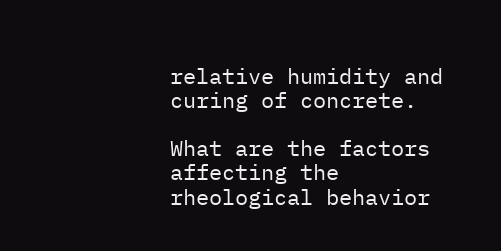relative humidity and curing of concrete.

What are the factors affecting the rheological behavior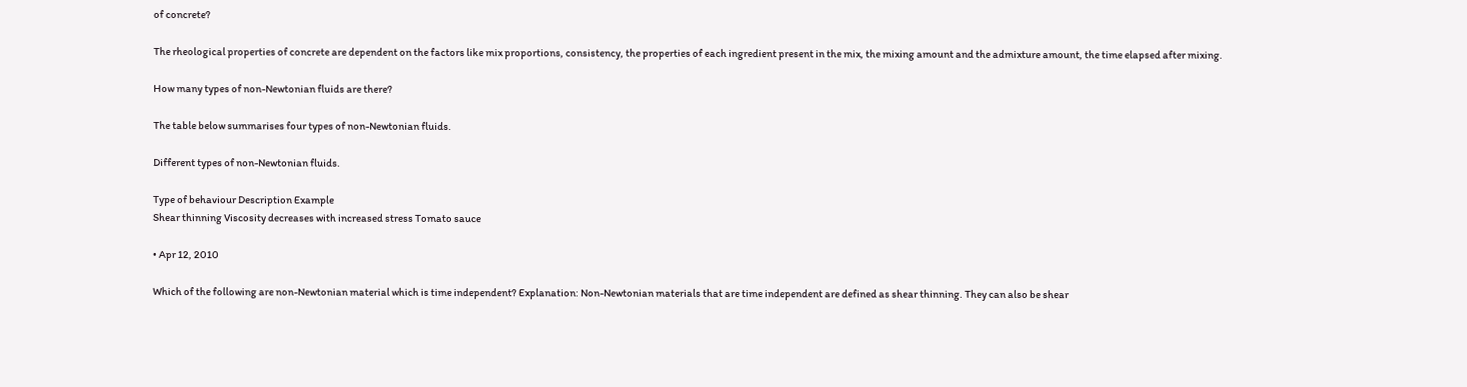of concrete?

The rheological properties of concrete are dependent on the factors like mix proportions, consistency, the properties of each ingredient present in the mix, the mixing amount and the admixture amount, the time elapsed after mixing.

How many types of non-Newtonian fluids are there?

The table below summarises four types of non-Newtonian fluids.

Different types of non-Newtonian fluids.

Type of behaviour Description Example
Shear thinning Viscosity decreases with increased stress Tomato sauce

• Apr 12, 2010

Which of the following are non-Newtonian material which is time independent? Explanation: Non-Newtonian materials that are time independent are defined as shear thinning. They can also be shear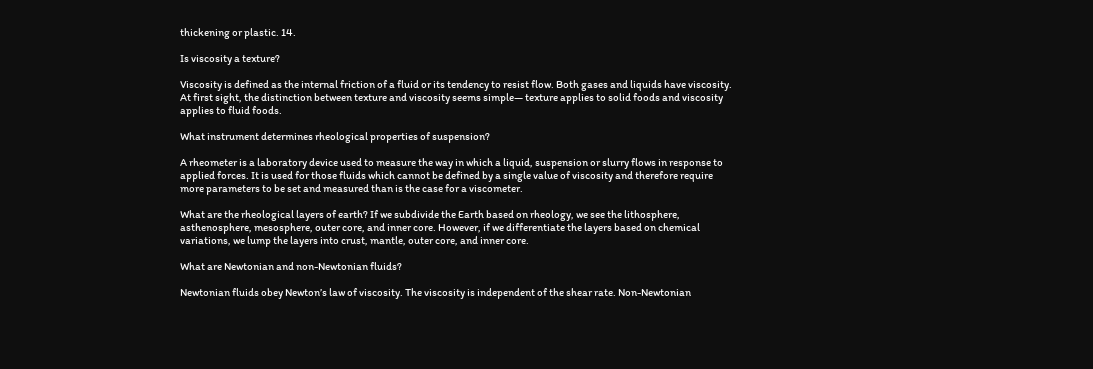thickening or plastic. 14.

Is viscosity a texture?

Viscosity is defined as the internal friction of a fluid or its tendency to resist flow. Both gases and liquids have viscosity. At first sight, the distinction between texture and viscosity seems simple— texture applies to solid foods and viscosity applies to fluid foods.

What instrument determines rheological properties of suspension?

A rheometer is a laboratory device used to measure the way in which a liquid, suspension or slurry flows in response to applied forces. It is used for those fluids which cannot be defined by a single value of viscosity and therefore require more parameters to be set and measured than is the case for a viscometer.

What are the rheological layers of earth? If we subdivide the Earth based on rheology, we see the lithosphere, asthenosphere, mesosphere, outer core, and inner core. However, if we differentiate the layers based on chemical variations, we lump the layers into crust, mantle, outer core, and inner core.

What are Newtonian and non-Newtonian fluids?

Newtonian fluids obey Newton’s law of viscosity. The viscosity is independent of the shear rate. Non-Newtonian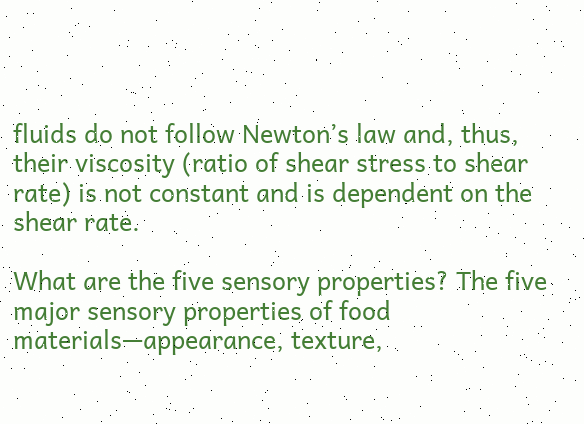fluids do not follow Newton’s law and, thus, their viscosity (ratio of shear stress to shear rate) is not constant and is dependent on the shear rate.

What are the five sensory properties? The five major sensory properties of food materials—appearance, texture,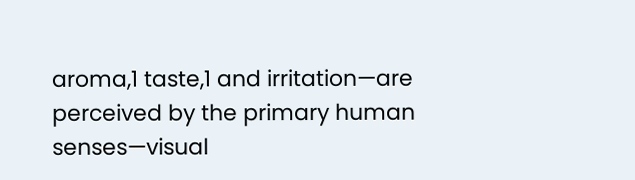aroma,1 taste,1 and irritation—are perceived by the primary human senses—visual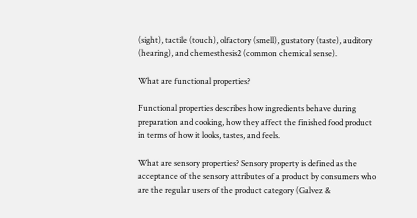(sight), tactile (touch), olfactory (smell), gustatory (taste), auditory (hearing), and chemesthesis2 (common chemical sense).

What are functional properties?

Functional properties describes how ingredients behave during preparation and cooking, how they affect the finished food product in terms of how it looks, tastes, and feels.

What are sensory properties? Sensory property is defined as the acceptance of the sensory attributes of a product by consumers who are the regular users of the product category (Galvez &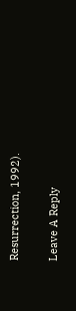Resurrection, 1992).

Leave A Reply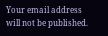Your email address will not be published.